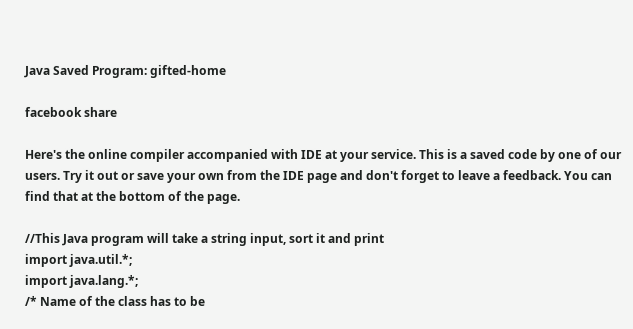Java Saved Program: gifted-home

facebook share

Here's the online compiler accompanied with IDE at your service. This is a saved code by one of our users. Try it out or save your own from the IDE page and don't forget to leave a feedback. You can find that at the bottom of the page.

//This Java program will take a string input, sort it and print
import java.util.*;
import java.lang.*;
/* Name of the class has to be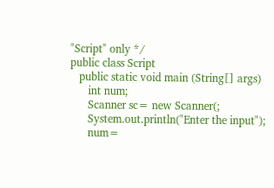"Script" only */
public class Script
   public static void main (String[] args)
      int num;
      Scanner sc= new Scanner(;
      System.out.println("Enter the input");
      num=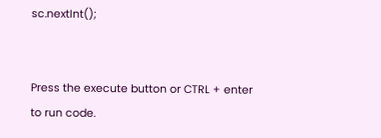sc.nextInt();


Press the execute button or CTRL + enter to run code.